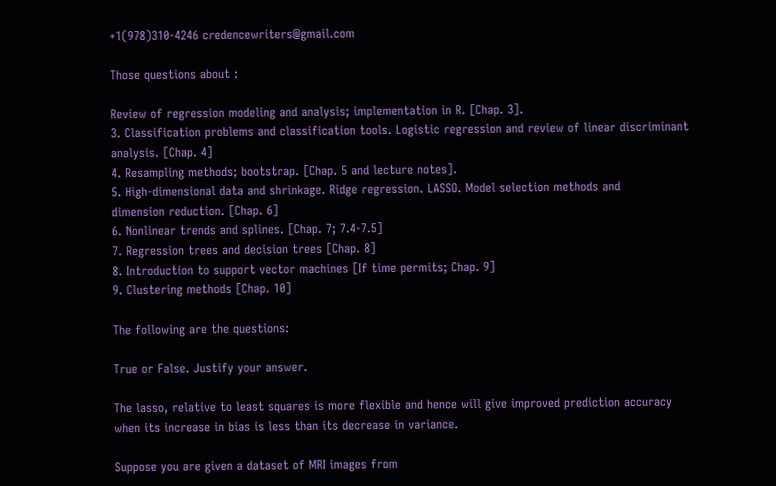+1(978)310-4246 credencewriters@gmail.com

Those questions about :

Review of regression modeling and analysis; implementation in R. [Chap. 3].
3. Classification problems and classification tools. Logistic regression and review of linear discriminant
analysis. [Chap. 4]
4. Resampling methods; bootstrap. [Chap. 5 and lecture notes].
5. High-dimensional data and shrinkage. Ridge regression. LASSO. Model selection methods and
dimension reduction. [Chap. 6]
6. Nonlinear trends and splines. [Chap. 7; 7.4-7.5]
7. Regression trees and decision trees [Chap. 8]
8. Introduction to support vector machines [If time permits; Chap. 9]
9. Clustering methods [Chap. 10]

The following are the questions:

True or False. Justify your answer.

The lasso, relative to least squares is more flexible and hence will give improved prediction accuracy
when its increase in bias is less than its decrease in variance.

Suppose you are given a dataset of MRI images from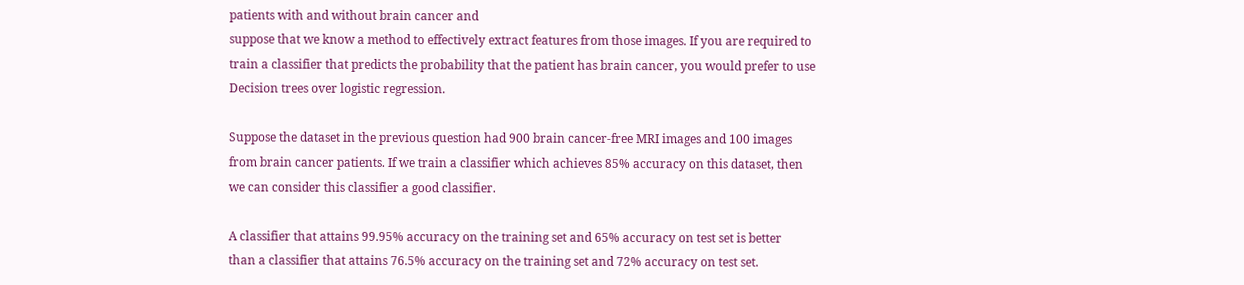patients with and without brain cancer and
suppose that we know a method to effectively extract features from those images. If you are required to
train a classifier that predicts the probability that the patient has brain cancer, you would prefer to use
Decision trees over logistic regression.

Suppose the dataset in the previous question had 900 brain cancer-free MRI images and 100 images
from brain cancer patients. If we train a classifier which achieves 85% accuracy on this dataset, then
we can consider this classifier a good classifier.

A classifier that attains 99.95% accuracy on the training set and 65% accuracy on test set is better
than a classifier that attains 76.5% accuracy on the training set and 72% accuracy on test set.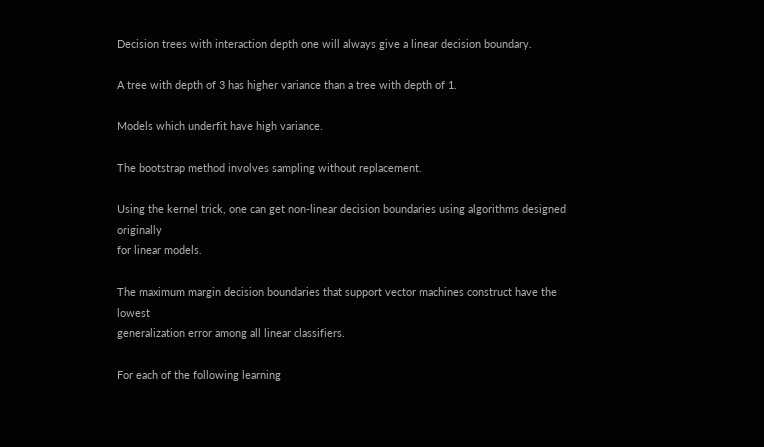Decision trees with interaction depth one will always give a linear decision boundary.

A tree with depth of 3 has higher variance than a tree with depth of 1.

Models which underfit have high variance.

The bootstrap method involves sampling without replacement.

Using the kernel trick, one can get non-linear decision boundaries using algorithms designed originally
for linear models.

The maximum margin decision boundaries that support vector machines construct have the lowest
generalization error among all linear classifiers.

For each of the following learning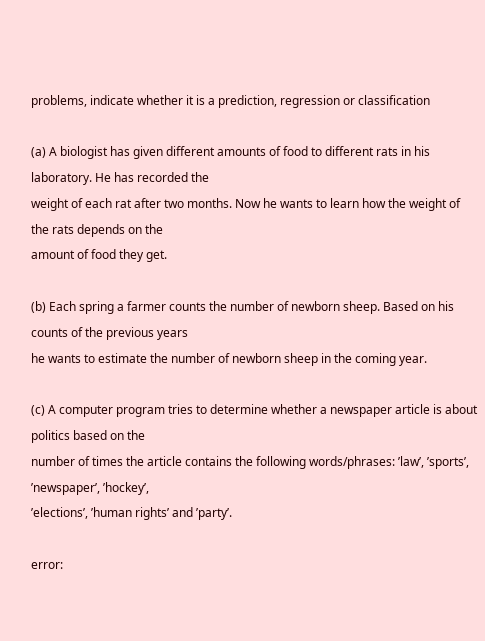problems, indicate whether it is a prediction, regression or classification

(a) A biologist has given different amounts of food to different rats in his laboratory. He has recorded the
weight of each rat after two months. Now he wants to learn how the weight of the rats depends on the
amount of food they get.

(b) Each spring a farmer counts the number of newborn sheep. Based on his counts of the previous years
he wants to estimate the number of newborn sheep in the coming year.

(c) A computer program tries to determine whether a newspaper article is about politics based on the
number of times the article contains the following words/phrases: ’law’, ’sports’, ’newspaper’, ’hockey’,
’elections’, ’human rights’ and ’party’.

error: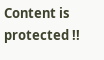Content is protected !!